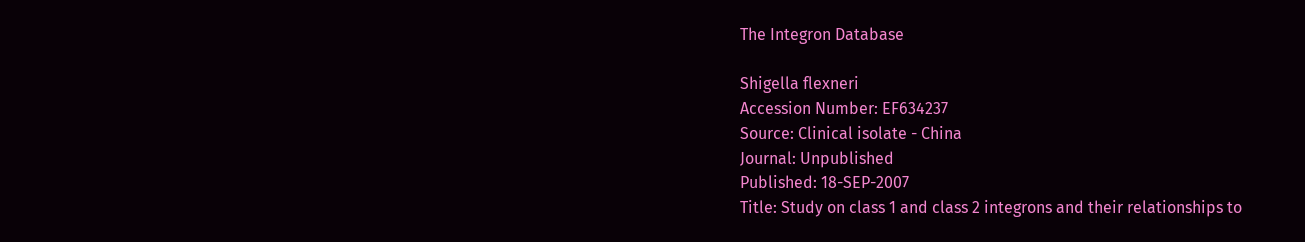The Integron Database

Shigella flexneri
Accession Number: EF634237
Source: Clinical isolate - China
Journal: Unpublished
Published: 18-SEP-2007
Title: Study on class 1 and class 2 integrons and their relationships to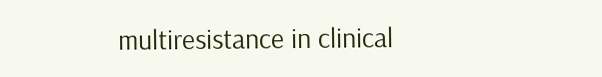multiresistance in clinical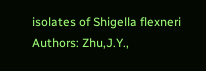isolates of Shigella flexneri
Authors: Zhu,J.Y.,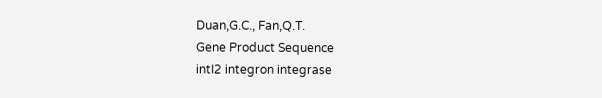Duan,G.C., Fan,Q.T.
Gene Product Sequence
intI2 integron integrase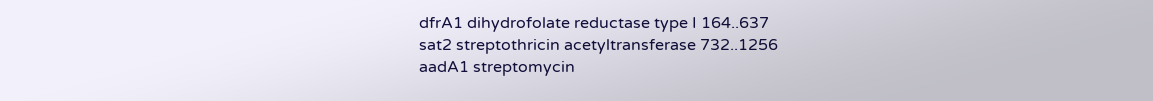dfrA1 dihydrofolate reductase type I 164..637
sat2 streptothricin acetyltransferase 732..1256
aadA1 streptomycin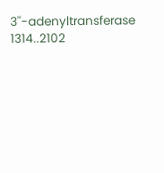3''-adenyltransferase 1314..2102